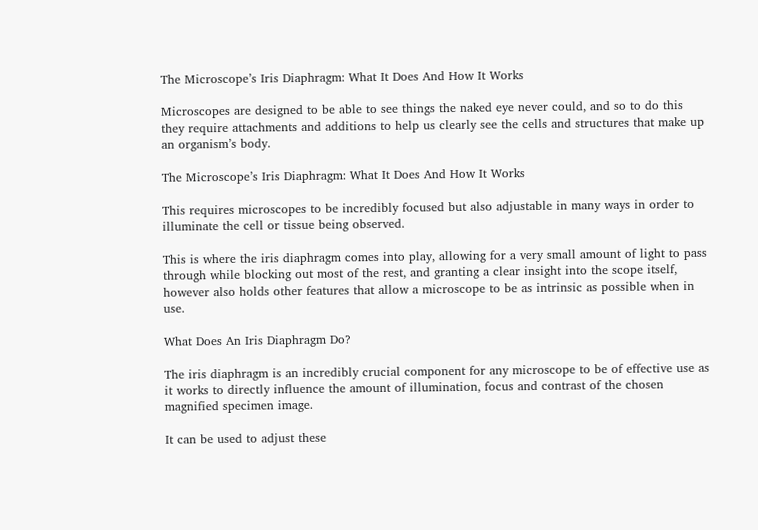The Microscope’s Iris Diaphragm: What It Does And How It Works

Microscopes are designed to be able to see things the naked eye never could, and so to do this they require attachments and additions to help us clearly see the cells and structures that make up an organism’s body.

The Microscope’s Iris Diaphragm: What It Does And How It Works

This requires microscopes to be incredibly focused but also adjustable in many ways in order to illuminate the cell or tissue being observed.

This is where the iris diaphragm comes into play, allowing for a very small amount of light to pass through while blocking out most of the rest, and granting a clear insight into the scope itself, however also holds other features that allow a microscope to be as intrinsic as possible when in use.

What Does An Iris Diaphragm Do?

The iris diaphragm is an incredibly crucial component for any microscope to be of effective use as it works to directly influence the amount of illumination, focus and contrast of the chosen magnified specimen image.

It can be used to adjust these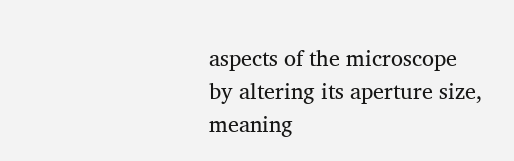aspects of the microscope by altering its aperture size, meaning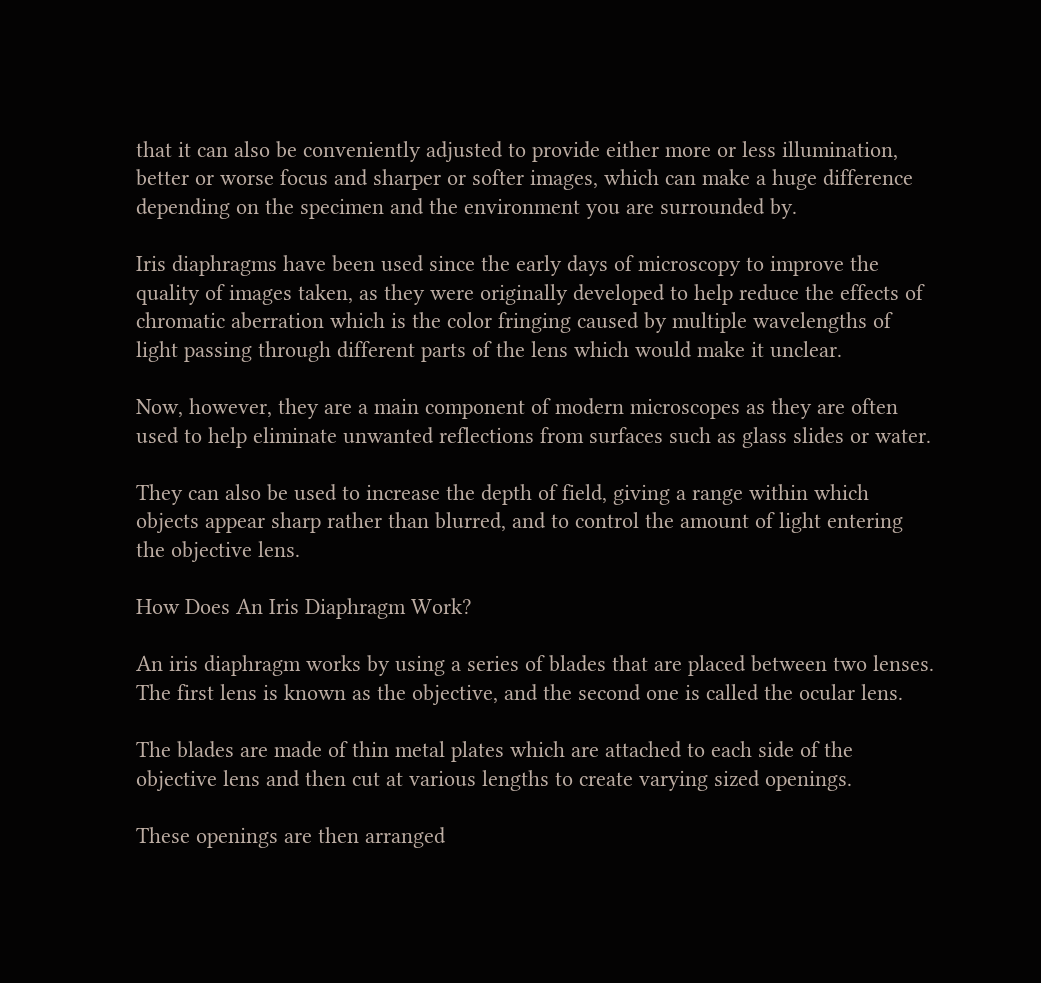that it can also be conveniently adjusted to provide either more or less illumination, better or worse focus and sharper or softer images, which can make a huge difference depending on the specimen and the environment you are surrounded by.

Iris diaphragms have been used since the early days of microscopy to improve the quality of images taken, as they were originally developed to help reduce the effects of chromatic aberration which is the color fringing caused by multiple wavelengths of light passing through different parts of the lens which would make it unclear.

Now, however, they are a main component of modern microscopes as they are often used to help eliminate unwanted reflections from surfaces such as glass slides or water.

They can also be used to increase the depth of field, giving a range within which objects appear sharp rather than blurred, and to control the amount of light entering the objective lens.

How Does An Iris Diaphragm Work?

An iris diaphragm works by using a series of blades that are placed between two lenses. The first lens is known as the objective, and the second one is called the ocular lens.

The blades are made of thin metal plates which are attached to each side of the objective lens and then cut at various lengths to create varying sized openings.

These openings are then arranged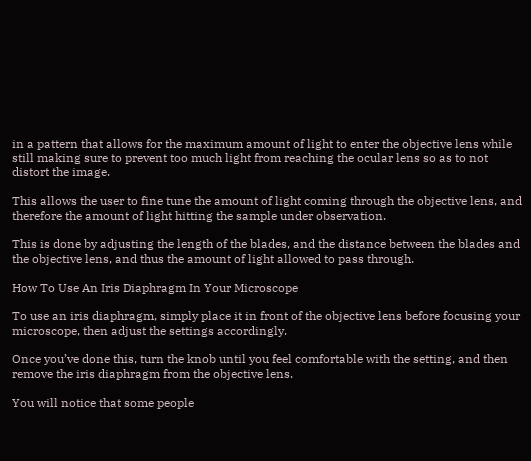in a pattern that allows for the maximum amount of light to enter the objective lens while still making sure to prevent too much light from reaching the ocular lens so as to not distort the image.

This allows the user to fine tune the amount of light coming through the objective lens, and therefore the amount of light hitting the sample under observation.

This is done by adjusting the length of the blades, and the distance between the blades and the objective lens, and thus the amount of light allowed to pass through.

How To Use An Iris Diaphragm In Your Microscope

To use an iris diaphragm, simply place it in front of the objective lens before focusing your microscope, then adjust the settings accordingly.

Once you’ve done this, turn the knob until you feel comfortable with the setting, and then remove the iris diaphragm from the objective lens.

You will notice that some people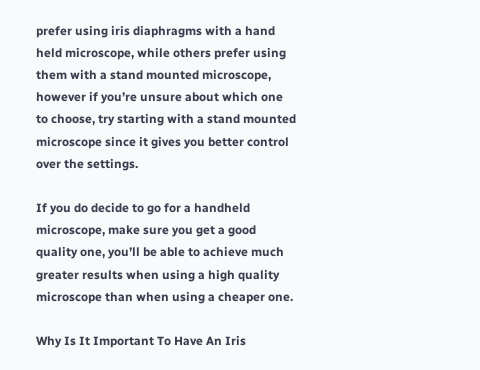prefer using iris diaphragms with a hand held microscope, while others prefer using them with a stand mounted microscope, however if you’re unsure about which one to choose, try starting with a stand mounted microscope since it gives you better control over the settings.

If you do decide to go for a handheld microscope, make sure you get a good quality one, you’ll be able to achieve much greater results when using a high quality microscope than when using a cheaper one.

Why Is It Important To Have An Iris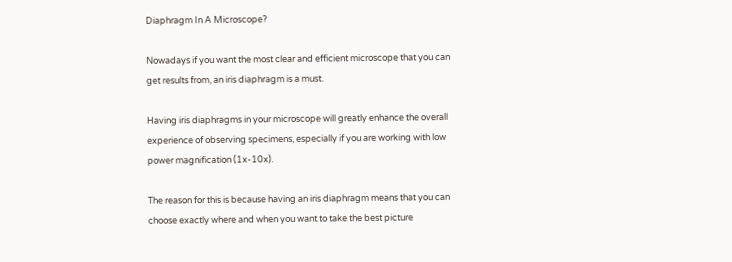Diaphragm In A Microscope?

Nowadays if you want the most clear and efficient microscope that you can get results from, an iris diaphragm is a must.

Having iris diaphragms in your microscope will greatly enhance the overall experience of observing specimens, especially if you are working with low power magnification (1x-10x).

The reason for this is because having an iris diaphragm means that you can choose exactly where and when you want to take the best picture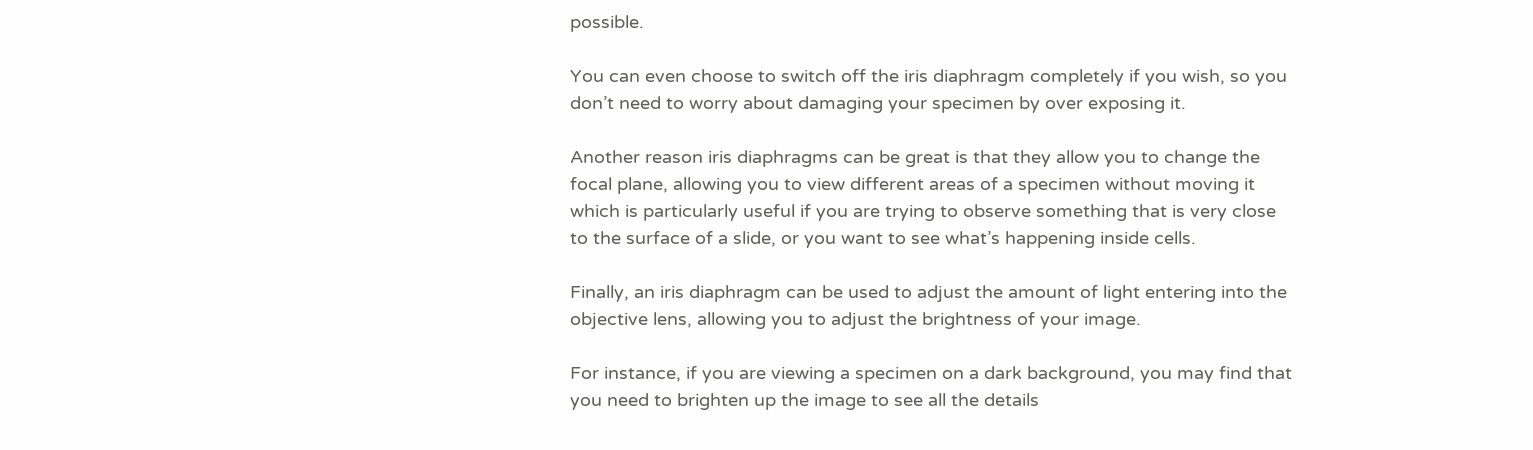possible.

You can even choose to switch off the iris diaphragm completely if you wish, so you don’t need to worry about damaging your specimen by over exposing it.

Another reason iris diaphragms can be great is that they allow you to change the focal plane, allowing you to view different areas of a specimen without moving it which is particularly useful if you are trying to observe something that is very close to the surface of a slide, or you want to see what’s happening inside cells.

Finally, an iris diaphragm can be used to adjust the amount of light entering into the objective lens, allowing you to adjust the brightness of your image.

For instance, if you are viewing a specimen on a dark background, you may find that you need to brighten up the image to see all the details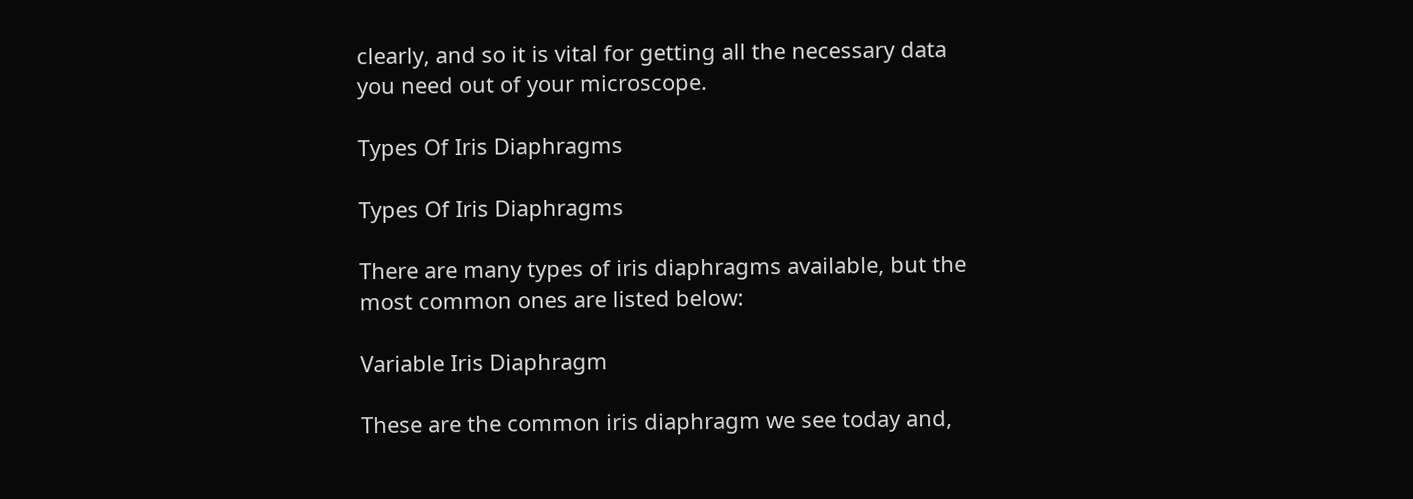clearly, and so it is vital for getting all the necessary data you need out of your microscope.

Types Of Iris Diaphragms

Types Of Iris Diaphragms

There are many types of iris diaphragms available, but the most common ones are listed below:

Variable Iris Diaphragm

These are the common iris diaphragm we see today and,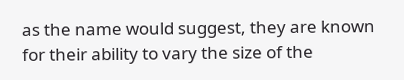as the name would suggest, they are known for their ability to vary the size of the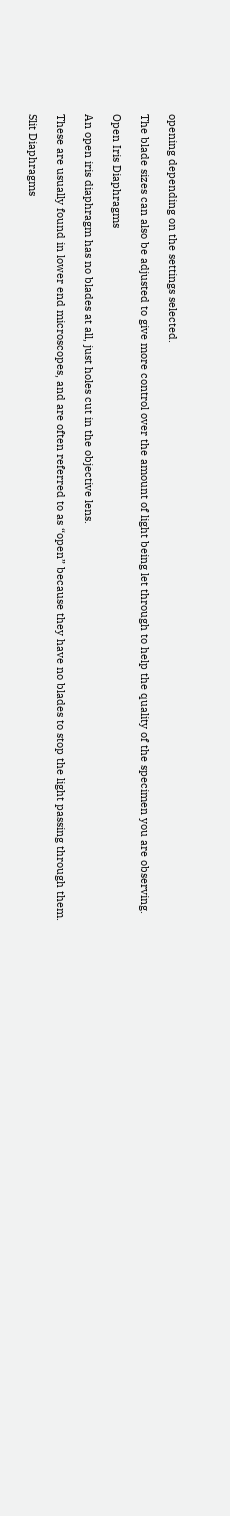opening depending on the settings selected.

The blade sizes can also be adjusted to give more control over the amount of light being let through to help the quality of the specimen you are observing.

Open Iris Diaphragms

An open iris diaphragm has no blades at all, just holes cut in the objective lens.

These are usually found in lower end microscopes, and are often referred to as “open” because they have no blades to stop the light passing through them.

Slit Diaphragms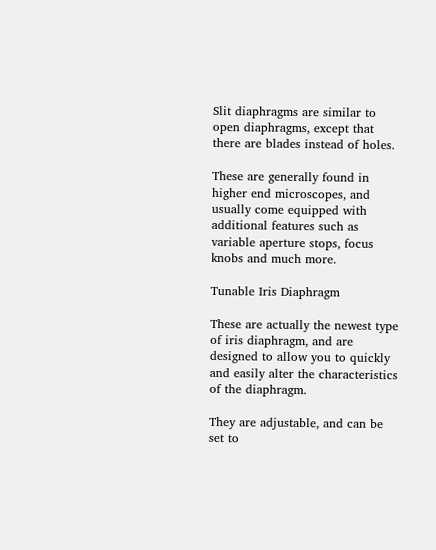Slit diaphragms are similar to open diaphragms, except that there are blades instead of holes.

These are generally found in higher end microscopes, and usually come equipped with additional features such as variable aperture stops, focus knobs and much more.

Tunable Iris Diaphragm

These are actually the newest type of iris diaphragm, and are designed to allow you to quickly and easily alter the characteristics of the diaphragm.

They are adjustable, and can be set to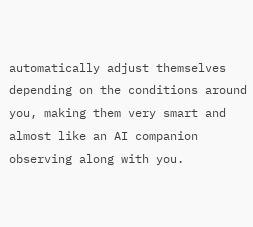automatically adjust themselves depending on the conditions around you, making them very smart and almost like an AI companion observing along with you.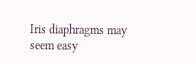Iris diaphragms may seem easy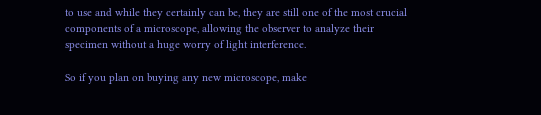to use and while they certainly can be, they are still one of the most crucial components of a microscope, allowing the observer to analyze their specimen without a huge worry of light interference.

So if you plan on buying any new microscope, make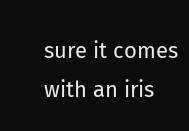sure it comes with an iris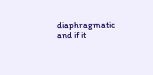diaphragmatic and if it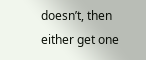doesn’t, then either get one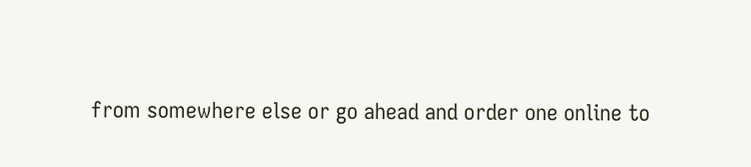from somewhere else or go ahead and order one online to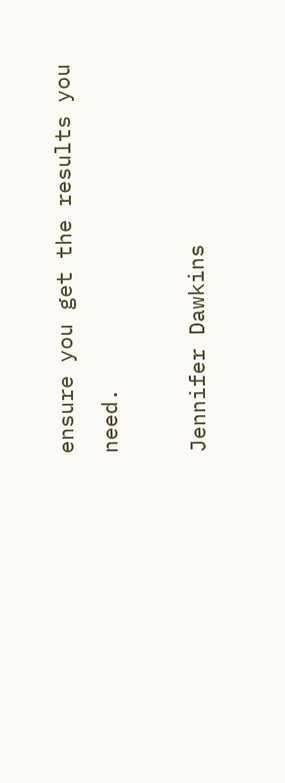ensure you get the results you need.

Jennifer Dawkins